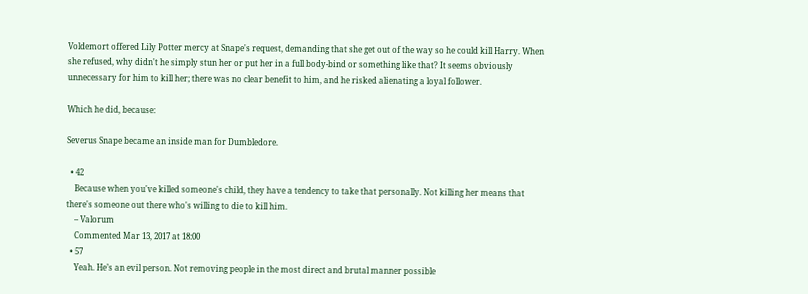Voldemort offered Lily Potter mercy at Snape's request, demanding that she get out of the way so he could kill Harry. When she refused, why didn't he simply stun her or put her in a full body-bind or something like that? It seems obviously unnecessary for him to kill her; there was no clear benefit to him, and he risked alienating a loyal follower.

Which he did, because:

Severus Snape became an inside man for Dumbledore.

  • 42
    Because when you've killed someone's child, they have a tendency to take that personally. Not killing her means that there's someone out there who's willing to die to kill him.
    – Valorum
    Commented Mar 13, 2017 at 18:00
  • 57
    Yeah. He’s an evil person. Not removing people in the most direct and brutal manner possible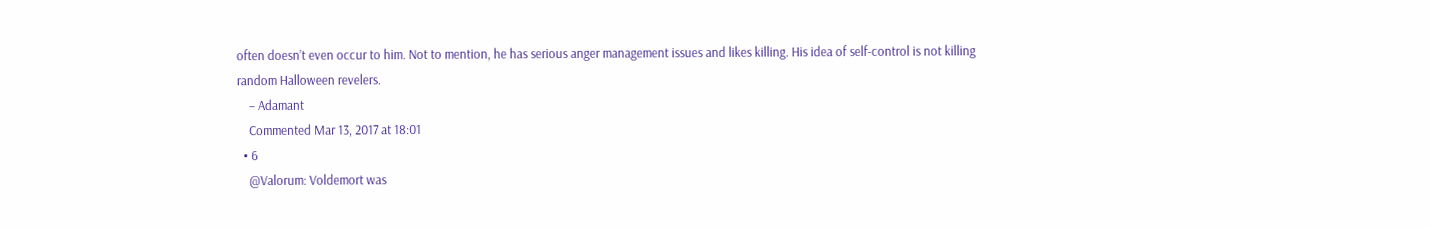often doesn’t even occur to him. Not to mention, he has serious anger management issues and likes killing. His idea of self-control is not killing random Halloween revelers.
    – Adamant
    Commented Mar 13, 2017 at 18:01
  • 6
    @Valorum: Voldemort was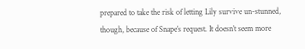prepared to take the risk of letting Lily survive un-stunned, though, because of Snape’s request. It doesn’t seem more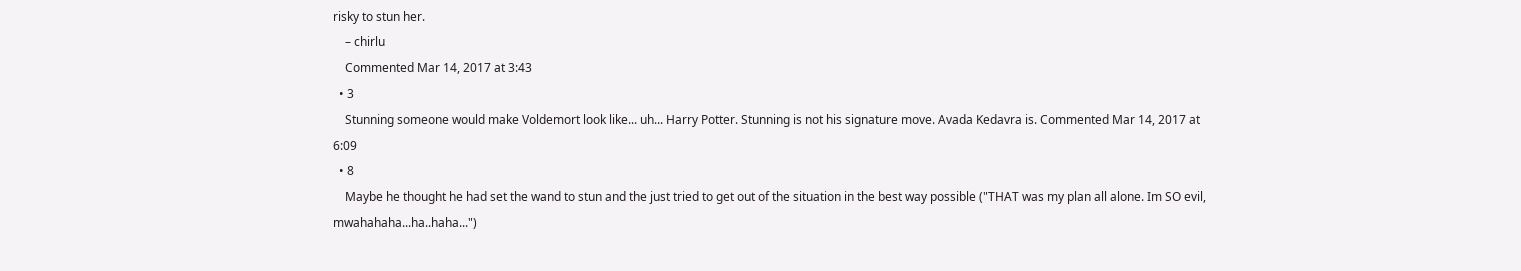risky to stun her.
    – chirlu
    Commented Mar 14, 2017 at 3:43
  • 3
    Stunning someone would make Voldemort look like... uh... Harry Potter. Stunning is not his signature move. Avada Kedavra is. Commented Mar 14, 2017 at 6:09
  • 8
    Maybe he thought he had set the wand to stun and the just tried to get out of the situation in the best way possible ("THAT was my plan all alone. Im SO evil, mwahahaha...ha..haha...")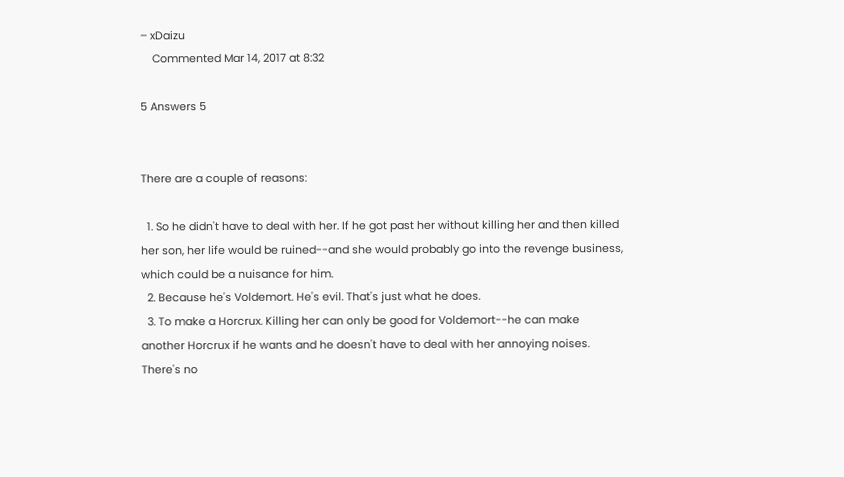– xDaizu
    Commented Mar 14, 2017 at 8:32

5 Answers 5


There are a couple of reasons:

  1. So he didn't have to deal with her. If he got past her without killing her and then killed her son, her life would be ruined--and she would probably go into the revenge business, which could be a nuisance for him.
  2. Because he's Voldemort. He's evil. That's just what he does.
  3. To make a Horcrux. Killing her can only be good for Voldemort--he can make another Horcrux if he wants and he doesn't have to deal with her annoying noises. There's no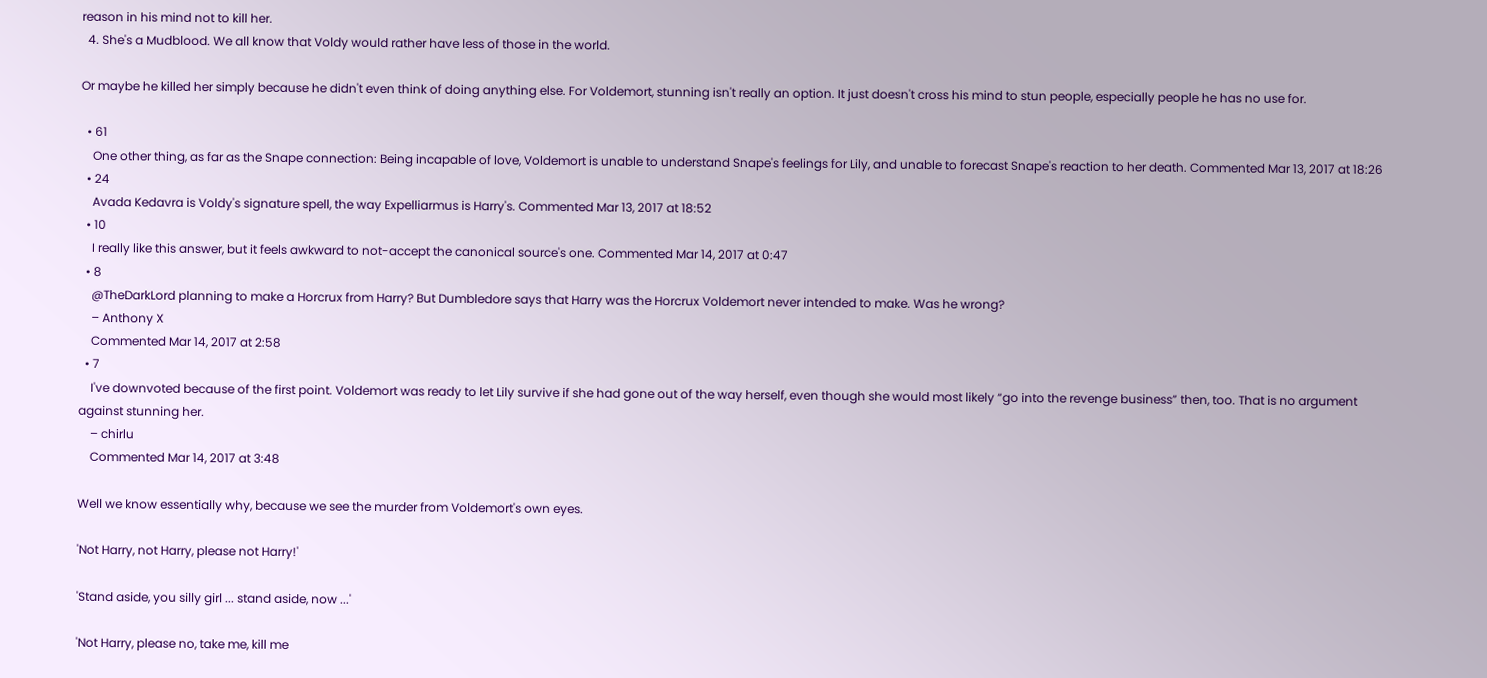reason in his mind not to kill her.
  4. She's a Mudblood. We all know that Voldy would rather have less of those in the world.

Or maybe he killed her simply because he didn't even think of doing anything else. For Voldemort, stunning isn't really an option. It just doesn't cross his mind to stun people, especially people he has no use for.

  • 61
    One other thing, as far as the Snape connection: Being incapable of love, Voldemort is unable to understand Snape's feelings for Lily, and unable to forecast Snape's reaction to her death. Commented Mar 13, 2017 at 18:26
  • 24
    Avada Kedavra is Voldy's signature spell, the way Expelliarmus is Harry's. Commented Mar 13, 2017 at 18:52
  • 10
    I really like this answer, but it feels awkward to not-accept the canonical source's one. Commented Mar 14, 2017 at 0:47
  • 8
    @TheDarkLord planning to make a Horcrux from Harry? But Dumbledore says that Harry was the Horcrux Voldemort never intended to make. Was he wrong?
    – Anthony X
    Commented Mar 14, 2017 at 2:58
  • 7
    I've downvoted because of the first point. Voldemort was ready to let Lily survive if she had gone out of the way herself, even though she would most likely “go into the revenge business” then, too. That is no argument against stunning her.
    – chirlu
    Commented Mar 14, 2017 at 3:48

Well we know essentially why, because we see the murder from Voldemort's own eyes.

'Not Harry, not Harry, please not Harry!'

'Stand aside, you silly girl ... stand aside, now ...'

'Not Harry, please no, take me, kill me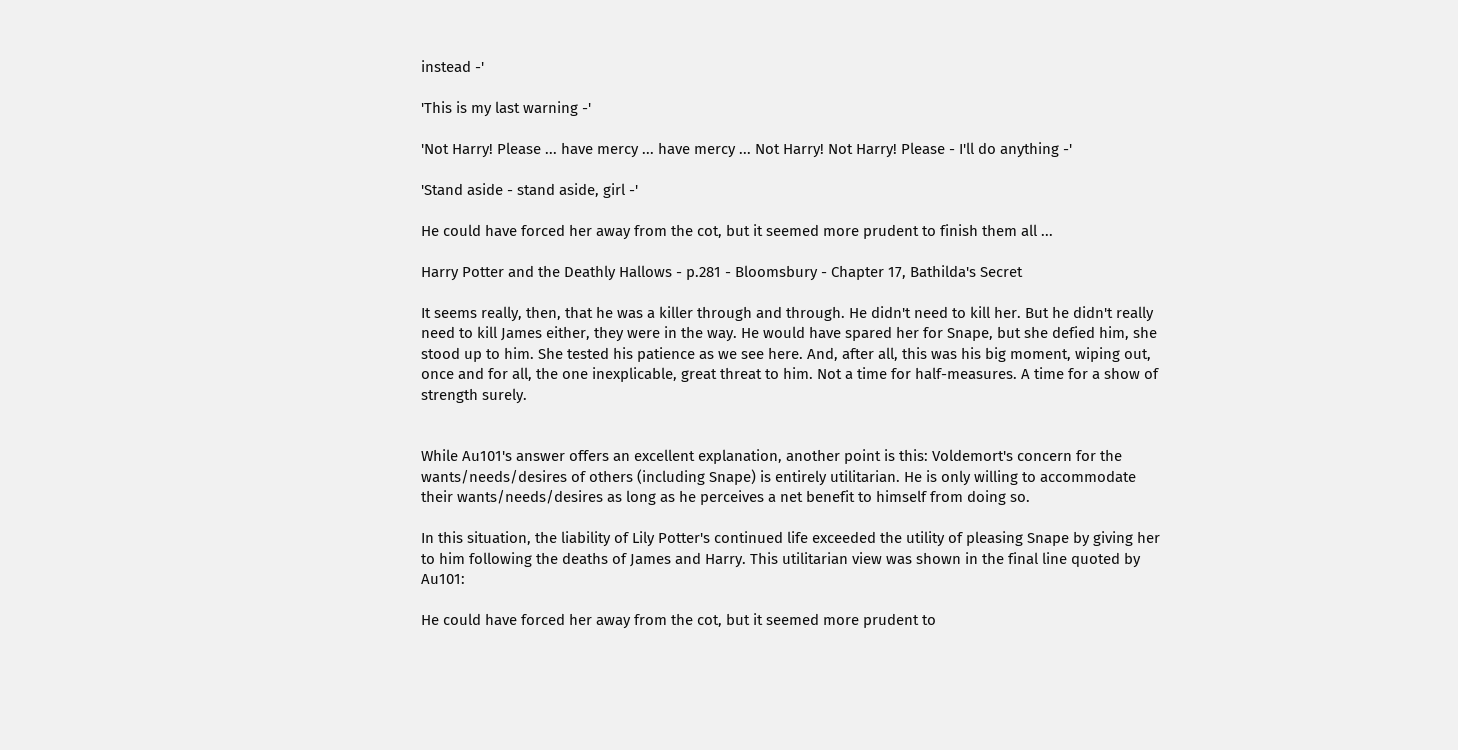instead -'

'This is my last warning -'

'Not Harry! Please ... have mercy ... have mercy ... Not Harry! Not Harry! Please - I'll do anything -'

'Stand aside - stand aside, girl -'

He could have forced her away from the cot, but it seemed more prudent to finish them all ...

Harry Potter and the Deathly Hallows - p.281 - Bloomsbury - Chapter 17, Bathilda's Secret

It seems really, then, that he was a killer through and through. He didn't need to kill her. But he didn't really need to kill James either, they were in the way. He would have spared her for Snape, but she defied him, she stood up to him. She tested his patience as we see here. And, after all, this was his big moment, wiping out, once and for all, the one inexplicable, great threat to him. Not a time for half-measures. A time for a show of strength surely.


While Au101's answer offers an excellent explanation, another point is this: Voldemort's concern for the wants/needs/desires of others (including Snape) is entirely utilitarian. He is only willing to accommodate their wants/needs/desires as long as he perceives a net benefit to himself from doing so.

In this situation, the liability of Lily Potter's continued life exceeded the utility of pleasing Snape by giving her to him following the deaths of James and Harry. This utilitarian view was shown in the final line quoted by Au101:

He could have forced her away from the cot, but it seemed more prudent to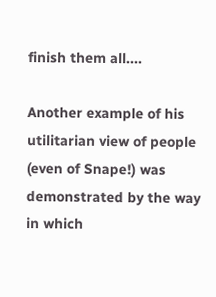finish them all....

Another example of his utilitarian view of people (even of Snape!) was demonstrated by the way in which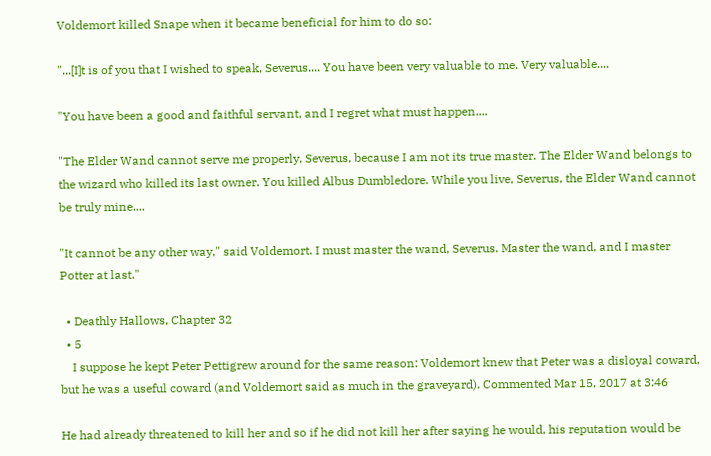Voldemort killed Snape when it became beneficial for him to do so:

"...[I]t is of you that I wished to speak, Severus.... You have been very valuable to me. Very valuable....

"You have been a good and faithful servant, and I regret what must happen....

"The Elder Wand cannot serve me properly, Severus, because I am not its true master. The Elder Wand belongs to the wizard who killed its last owner. You killed Albus Dumbledore. While you live, Severus, the Elder Wand cannot be truly mine....

"It cannot be any other way," said Voldemort. I must master the wand, Severus. Master the wand, and I master Potter at last."

  • Deathly Hallows, Chapter 32
  • 5
    I suppose he kept Peter Pettigrew around for the same reason: Voldemort knew that Peter was a disloyal coward, but he was a useful coward (and Voldemort said as much in the graveyard). Commented Mar 15, 2017 at 3:46

He had already threatened to kill her and so if he did not kill her after saying he would, his reputation would be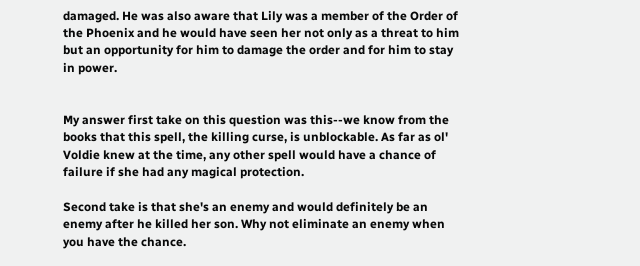damaged. He was also aware that Lily was a member of the Order of the Phoenix and he would have seen her not only as a threat to him but an opportunity for him to damage the order and for him to stay in power.


My answer first take on this question was this--we know from the books that this spell, the killing curse, is unblockable. As far as ol' Voldie knew at the time, any other spell would have a chance of failure if she had any magical protection.

Second take is that she's an enemy and would definitely be an enemy after he killed her son. Why not eliminate an enemy when you have the chance.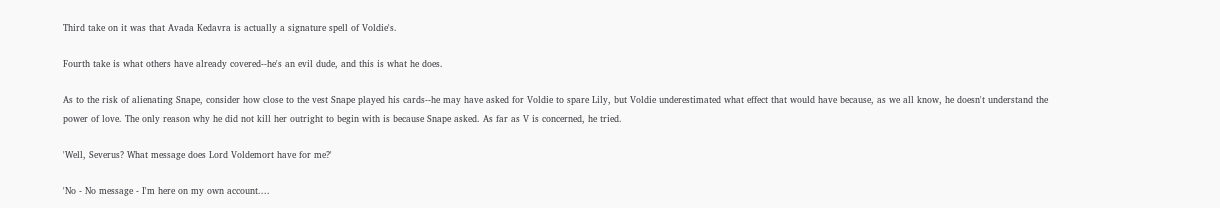Third take on it was that Avada Kedavra is actually a signature spell of Voldie's.

Fourth take is what others have already covered--he's an evil dude, and this is what he does.

As to the risk of alienating Snape, consider how close to the vest Snape played his cards--he may have asked for Voldie to spare Lily, but Voldie underestimated what effect that would have because, as we all know, he doesn't understand the power of love. The only reason why he did not kill her outright to begin with is because Snape asked. As far as V is concerned, he tried.

'Well, Severus? What message does Lord Voldemort have for me?'

'No - No message - I'm here on my own account....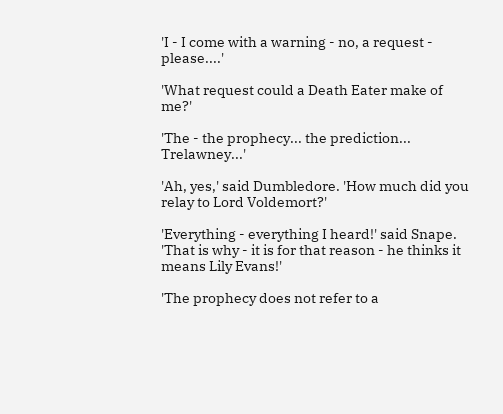'I - I come with a warning - no, a request - please....'

'What request could a Death Eater make of me?'

'The - the prophecy... the prediction... Trelawney...'

'Ah, yes,' said Dumbledore. 'How much did you relay to Lord Voldemort?'

'Everything - everything I heard!' said Snape. 'That is why - it is for that reason - he thinks it means Lily Evans!'

'The prophecy does not refer to a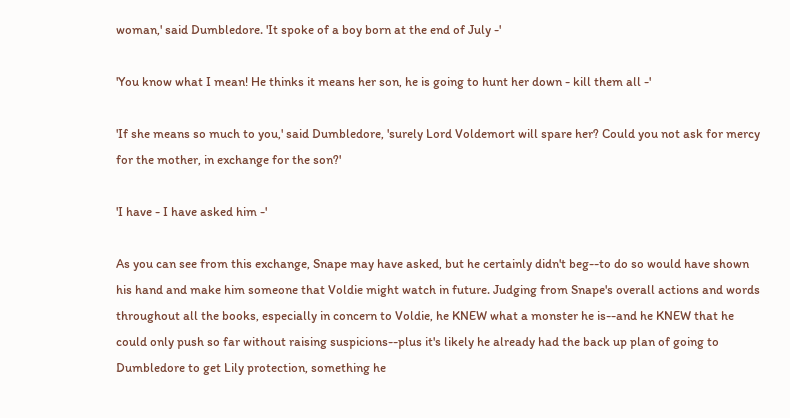woman,' said Dumbledore. 'It spoke of a boy born at the end of July -'

'You know what I mean! He thinks it means her son, he is going to hunt her down - kill them all -'

'If she means so much to you,' said Dumbledore, 'surely Lord Voldemort will spare her? Could you not ask for mercy for the mother, in exchange for the son?'

'I have - I have asked him -'

As you can see from this exchange, Snape may have asked, but he certainly didn't beg--to do so would have shown his hand and make him someone that Voldie might watch in future. Judging from Snape's overall actions and words throughout all the books, especially in concern to Voldie, he KNEW what a monster he is--and he KNEW that he could only push so far without raising suspicions--plus it's likely he already had the back up plan of going to Dumbledore to get Lily protection, something he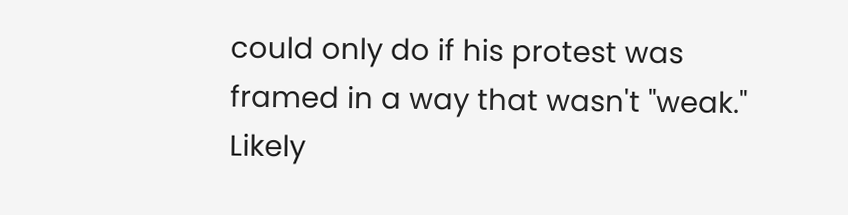could only do if his protest was framed in a way that wasn't "weak." Likely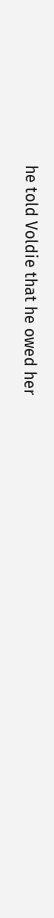he told Voldie that he owed her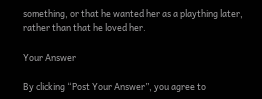something, or that he wanted her as a plaything later, rather than that he loved her.

Your Answer

By clicking “Post Your Answer”, you agree to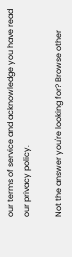our terms of service and acknowledge you have read our privacy policy.

Not the answer you're looking for? Browse other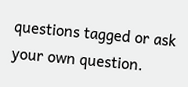questions tagged or ask your own question.